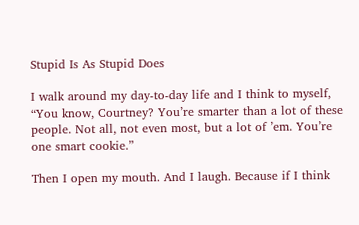Stupid Is As Stupid Does

I walk around my day-to-day life and I think to myself, “You know, Courtney? You’re smarter than a lot of these people. Not all, not even most, but a lot of ’em. You’re one smart cookie.”

Then I open my mouth. And I laugh. Because if I think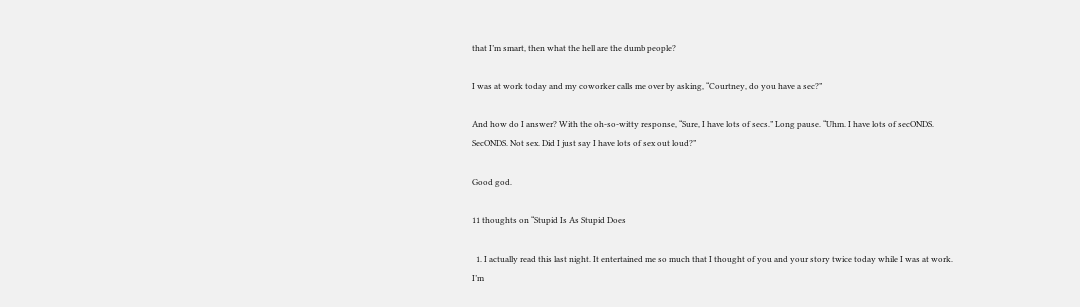that I’m smart, then what the hell are the dumb people?

I was at work today and my coworker calls me over by asking, “Courtney, do you have a sec?”

And how do I answer? With the oh-so-witty response, “Sure, I have lots of secs.” Long pause. “Uhm. I have lots of secONDS. SecONDS. Not sex. Did I just say I have lots of sex out loud?”

Good god.

11 thoughts on “Stupid Is As Stupid Does

  1. I actually read this last night. It entertained me so much that I thought of you and your story twice today while I was at work. I’m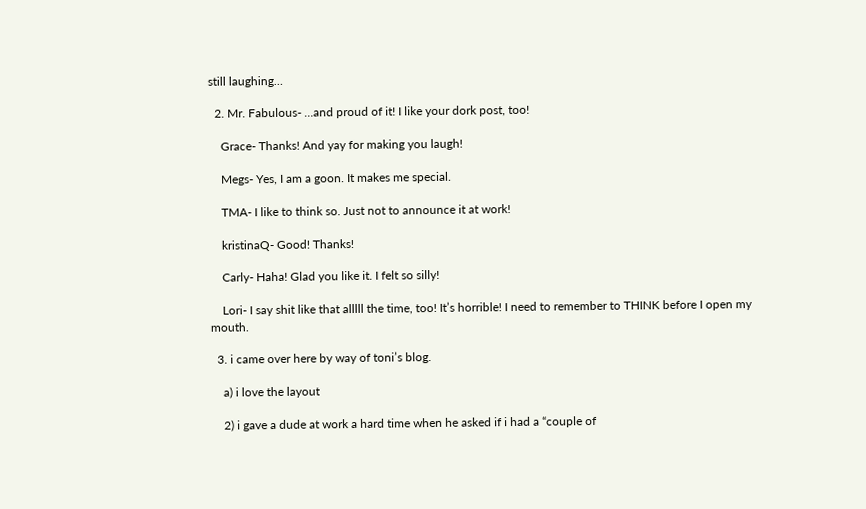still laughing…

  2. Mr. Fabulous- …and proud of it! I like your dork post, too!

    Grace- Thanks! And yay for making you laugh!

    Megs- Yes, I am a goon. It makes me special.

    TMA- I like to think so. Just not to announce it at work!

    kristinaQ- Good! Thanks!

    Carly- Haha! Glad you like it. I felt so silly!

    Lori- I say shit like that alllll the time, too! It’s horrible! I need to remember to THINK before I open my mouth.

  3. i came over here by way of toni’s blog.

    a) i love the layout

    2) i gave a dude at work a hard time when he asked if i had a “couple of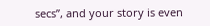secs”, and your story is even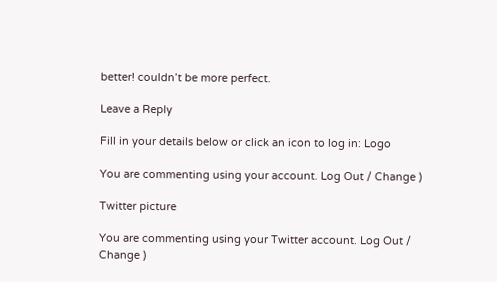better! couldn’t be more perfect.

Leave a Reply

Fill in your details below or click an icon to log in: Logo

You are commenting using your account. Log Out / Change )

Twitter picture

You are commenting using your Twitter account. Log Out / Change )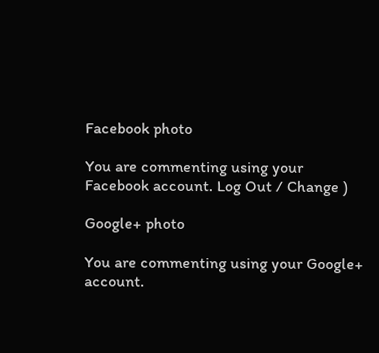Facebook photo

You are commenting using your Facebook account. Log Out / Change )

Google+ photo

You are commenting using your Google+ account.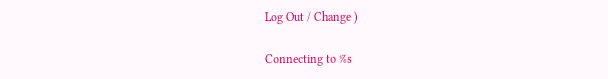Log Out / Change )

Connecting to %s